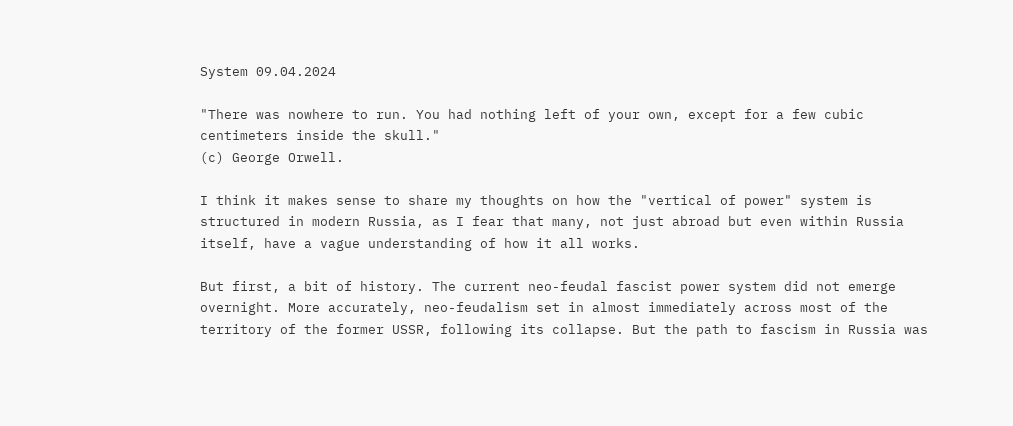System 09.04.2024

"There was nowhere to run. You had nothing left of your own, except for a few cubic centimeters inside the skull."
(c) George Orwell.

I think it makes sense to share my thoughts on how the "vertical of power" system is structured in modern Russia, as I fear that many, not just abroad but even within Russia itself, have a vague understanding of how it all works.

But first, a bit of history. The current neo-feudal fascist power system did not emerge overnight. More accurately, neo-feudalism set in almost immediately across most of the territory of the former USSR, following its collapse. But the path to fascism in Russia was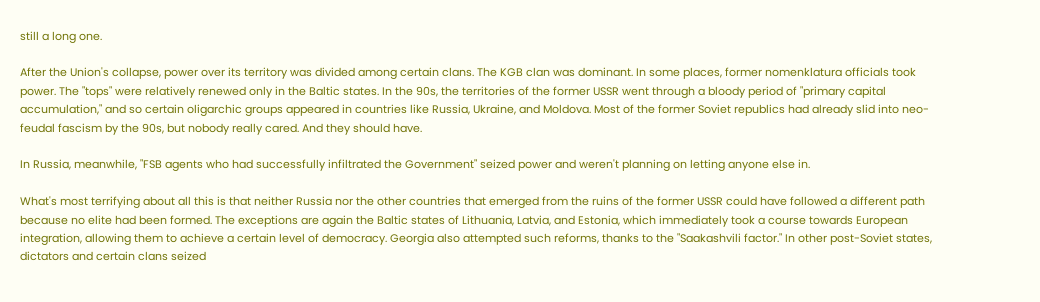still a long one.

After the Union's collapse, power over its territory was divided among certain clans. The KGB clan was dominant. In some places, former nomenklatura officials took power. The "tops" were relatively renewed only in the Baltic states. In the 90s, the territories of the former USSR went through a bloody period of "primary capital accumulation," and so certain oligarchic groups appeared in countries like Russia, Ukraine, and Moldova. Most of the former Soviet republics had already slid into neo-feudal fascism by the 90s, but nobody really cared. And they should have.

In Russia, meanwhile, "FSB agents who had successfully infiltrated the Government" seized power and weren't planning on letting anyone else in.

What's most terrifying about all this is that neither Russia nor the other countries that emerged from the ruins of the former USSR could have followed a different path because no elite had been formed. The exceptions are again the Baltic states of Lithuania, Latvia, and Estonia, which immediately took a course towards European integration, allowing them to achieve a certain level of democracy. Georgia also attempted such reforms, thanks to the "Saakashvili factor." In other post-Soviet states, dictators and certain clans seized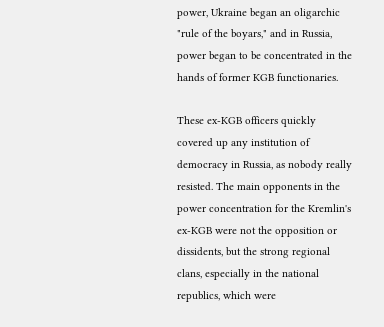power, Ukraine began an oligarchic "rule of the boyars," and in Russia, power began to be concentrated in the hands of former KGB functionaries.

These ex-KGB officers quickly covered up any institution of democracy in Russia, as nobody really resisted. The main opponents in the power concentration for the Kremlin's ex-KGB were not the opposition or dissidents, but the strong regional clans, especially in the national republics, which were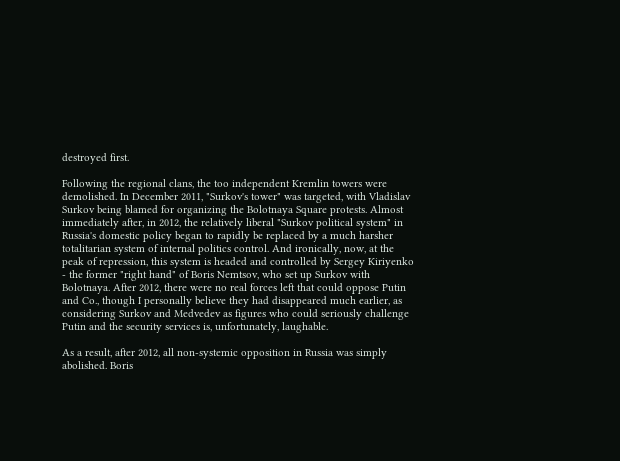destroyed first.

Following the regional clans, the too independent Kremlin towers were demolished. In December 2011, "Surkov's tower" was targeted, with Vladislav Surkov being blamed for organizing the Bolotnaya Square protests. Almost immediately after, in 2012, the relatively liberal "Surkov political system" in Russia's domestic policy began to rapidly be replaced by a much harsher totalitarian system of internal politics control. And ironically, now, at the peak of repression, this system is headed and controlled by Sergey Kiriyenko - the former "right hand" of Boris Nemtsov, who set up Surkov with Bolotnaya. After 2012, there were no real forces left that could oppose Putin and Co., though I personally believe they had disappeared much earlier, as considering Surkov and Medvedev as figures who could seriously challenge Putin and the security services is, unfortunately, laughable.

As a result, after 2012, all non-systemic opposition in Russia was simply abolished. Boris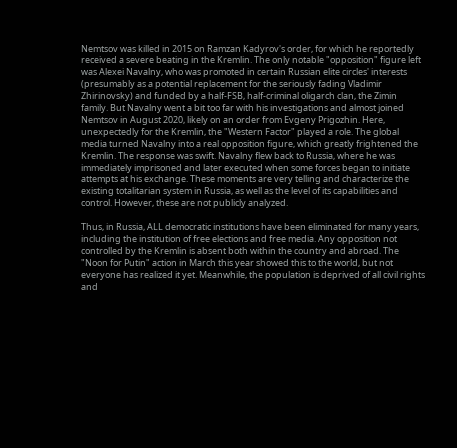Nemtsov was killed in 2015 on Ramzan Kadyrov's order, for which he reportedly received a severe beating in the Kremlin. The only notable "opposition" figure left was Alexei Navalny, who was promoted in certain Russian elite circles' interests (presumably as a potential replacement for the seriously fading Vladimir Zhirinovsky) and funded by a half-FSB, half-criminal oligarch clan, the Zimin family. But Navalny went a bit too far with his investigations and almost joined Nemtsov in August 2020, likely on an order from Evgeny Prigozhin. Here, unexpectedly for the Kremlin, the "Western Factor" played a role. The global media turned Navalny into a real opposition figure, which greatly frightened the Kremlin. The response was swift. Navalny flew back to Russia, where he was immediately imprisoned and later executed when some forces began to initiate attempts at his exchange. These moments are very telling and characterize the existing totalitarian system in Russia, as well as the level of its capabilities and control. However, these are not publicly analyzed.

Thus, in Russia, ALL democratic institutions have been eliminated for many years, including the institution of free elections and free media. Any opposition not controlled by the Kremlin is absent both within the country and abroad. The "Noon for Putin" action in March this year showed this to the world, but not everyone has realized it yet. Meanwhile, the population is deprived of all civil rights and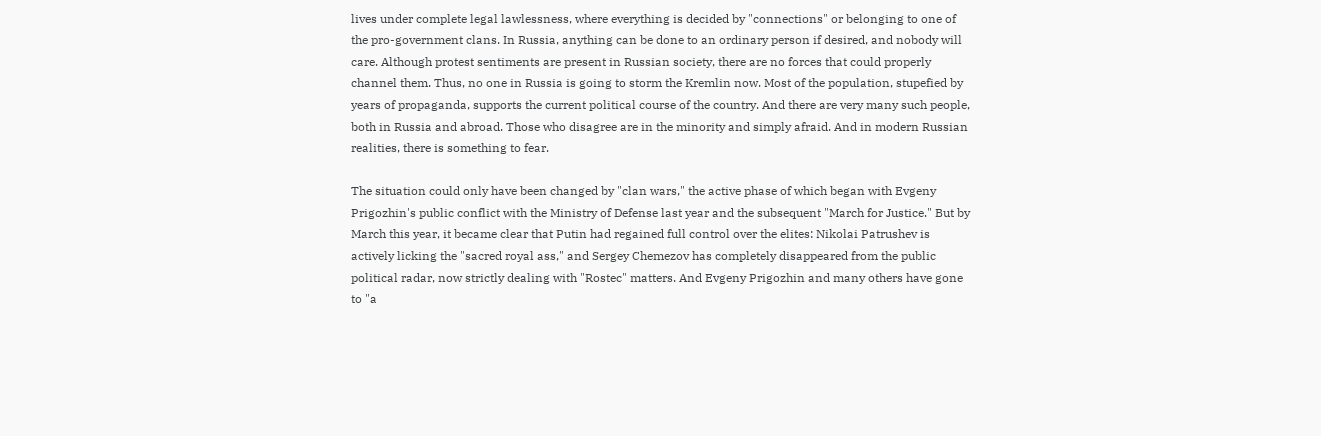lives under complete legal lawlessness, where everything is decided by "connections" or belonging to one of the pro-government clans. In Russia, anything can be done to an ordinary person if desired, and nobody will care. Although protest sentiments are present in Russian society, there are no forces that could properly channel them. Thus, no one in Russia is going to storm the Kremlin now. Most of the population, stupefied by years of propaganda, supports the current political course of the country. And there are very many such people, both in Russia and abroad. Those who disagree are in the minority and simply afraid. And in modern Russian realities, there is something to fear.

The situation could only have been changed by "clan wars," the active phase of which began with Evgeny Prigozhin's public conflict with the Ministry of Defense last year and the subsequent "March for Justice." But by March this year, it became clear that Putin had regained full control over the elites: Nikolai Patrushev is actively licking the "sacred royal ass," and Sergey Chemezov has completely disappeared from the public political radar, now strictly dealing with "Rostec" matters. And Evgeny Prigozhin and many others have gone to "a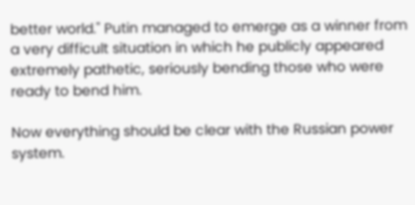better world." Putin managed to emerge as a winner from a very difficult situation in which he publicly appeared extremely pathetic, seriously bending those who were ready to bend him.

Now everything should be clear with the Russian power system.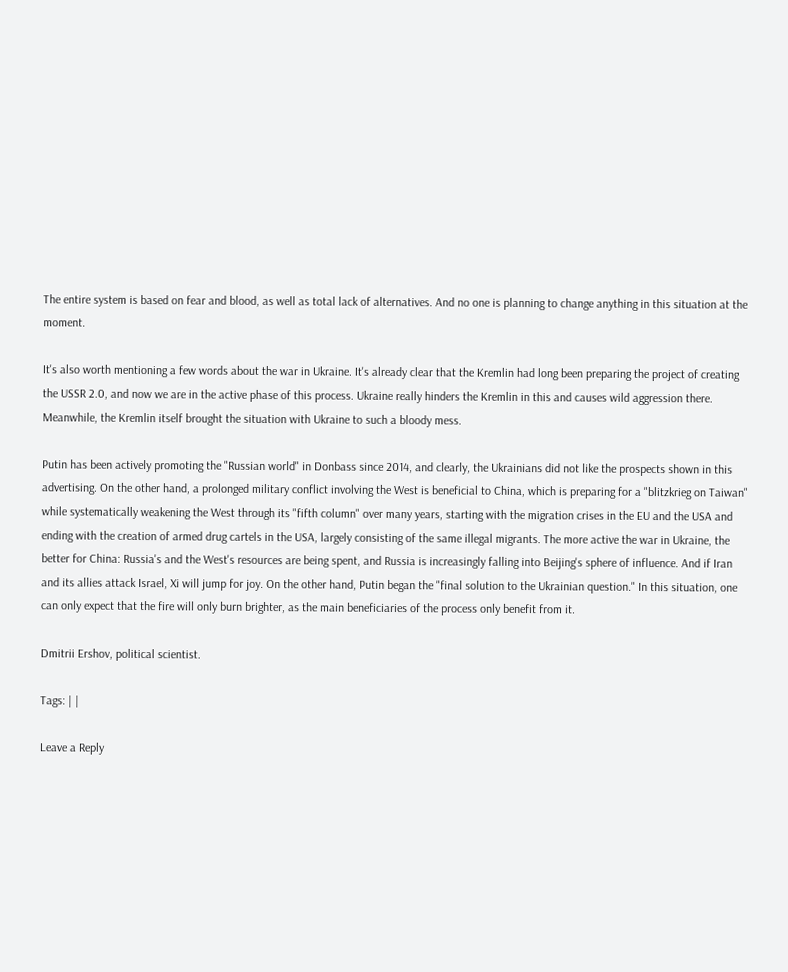The entire system is based on fear and blood, as well as total lack of alternatives. And no one is planning to change anything in this situation at the moment.

It's also worth mentioning a few words about the war in Ukraine. It's already clear that the Kremlin had long been preparing the project of creating the USSR 2.0, and now we are in the active phase of this process. Ukraine really hinders the Kremlin in this and causes wild aggression there. Meanwhile, the Kremlin itself brought the situation with Ukraine to such a bloody mess.

Putin has been actively promoting the "Russian world" in Donbass since 2014, and clearly, the Ukrainians did not like the prospects shown in this advertising. On the other hand, a prolonged military conflict involving the West is beneficial to China, which is preparing for a "blitzkrieg on Taiwan" while systematically weakening the West through its "fifth column" over many years, starting with the migration crises in the EU and the USA and ending with the creation of armed drug cartels in the USA, largely consisting of the same illegal migrants. The more active the war in Ukraine, the better for China: Russia's and the West's resources are being spent, and Russia is increasingly falling into Beijing's sphere of influence. And if Iran and its allies attack Israel, Xi will jump for joy. On the other hand, Putin began the "final solution to the Ukrainian question." In this situation, one can only expect that the fire will only burn brighter, as the main beneficiaries of the process only benefit from it.

Dmitrii Ershov, political scientist.

Tags: | |

Leave a Reply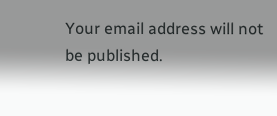Your email address will not be published.